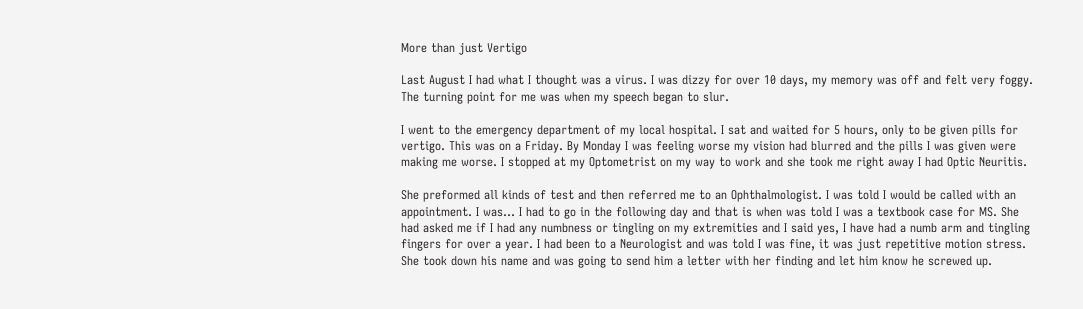More than just Vertigo

Last August I had what I thought was a virus. I was dizzy for over 10 days, my memory was off and felt very foggy. The turning point for me was when my speech began to slur.

I went to the emergency department of my local hospital. I sat and waited for 5 hours, only to be given pills for vertigo. This was on a Friday. By Monday I was feeling worse my vision had blurred and the pills I was given were making me worse. I stopped at my Optometrist on my way to work and she took me right away I had Optic Neuritis.

She preformed all kinds of test and then referred me to an Ophthalmologist. I was told I would be called with an appointment. I was... I had to go in the following day and that is when was told I was a textbook case for MS. She had asked me if I had any numbness or tingling on my extremities and I said yes, I have had a numb arm and tingling fingers for over a year. I had been to a Neurologist and was told I was fine, it was just repetitive motion stress. She took down his name and was going to send him a letter with her finding and let him know he screwed up.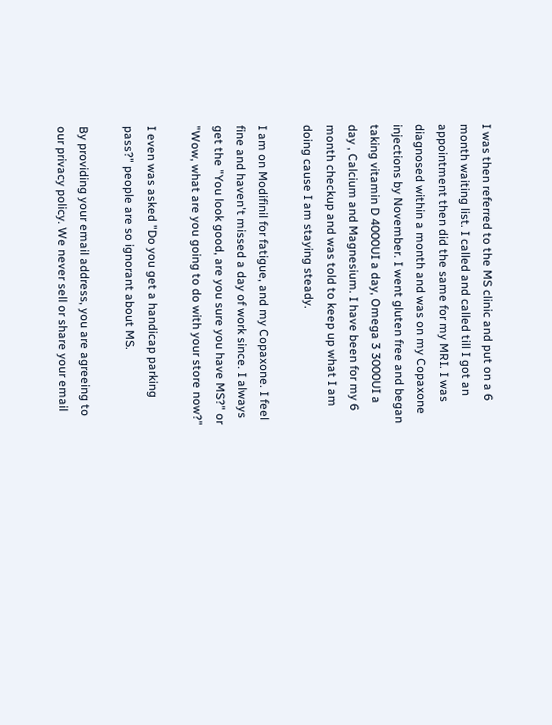I was then referred to the MS clinic and put on a 6 month waiting list. I called and called till I got an appointment then did the same for my MRI. I was diagnosed within a month and was on my Copaxone injections by November. I went gluten free and began taking vitamin D 4000UI a day, Omega 3 3000UI a day , Calcium and Magnesium. I have been for my 6 month checkup and was told to keep up what I am doing cause I am staying steady.

I am on Modifinil for fatigue, and my Copaxone. I feel fine and haven't missed a day of work since. I always get the "You look good, are you sure you have MS?" or "Wow, what are you going to do with your store now?"

I even was asked "Do you get a handicap parking pass?" people are so ignorant about MS.

By providing your email address, you are agreeing to our privacy policy. We never sell or share your email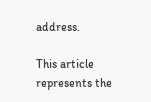address.

This article represents the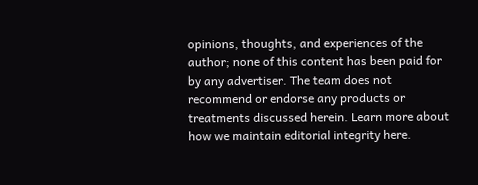opinions, thoughts, and experiences of the author; none of this content has been paid for by any advertiser. The team does not recommend or endorse any products or treatments discussed herein. Learn more about how we maintain editorial integrity here.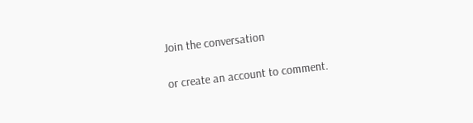Join the conversation

or create an account to comment.